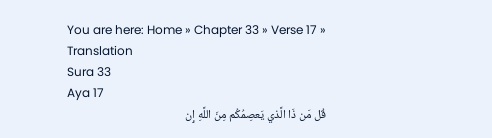You are here: Home » Chapter 33 » Verse 17 » Translation
Sura 33
Aya 17
قُل مَن ذَا الَّذي يَعصِمُكُم مِنَ اللَّهِ إِن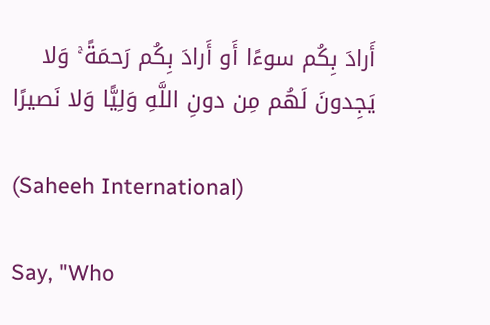أَرادَ بِكُم سوءًا أَو أَرادَ بِكُم رَحمَةً ۚ وَلا يَجِدونَ لَهُم مِن دونِ اللَّهِ وَلِيًّا وَلا نَصيرًا

(Saheeh International)

Say, "Who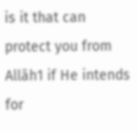is it that can protect you from Allāh1 if He intends for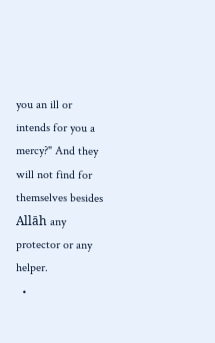you an ill or intends for you a mercy?" And they will not find for themselves besides Allāh any protector or any helper.
  •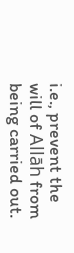i.e., prevent the will of Allāh from being carried out.